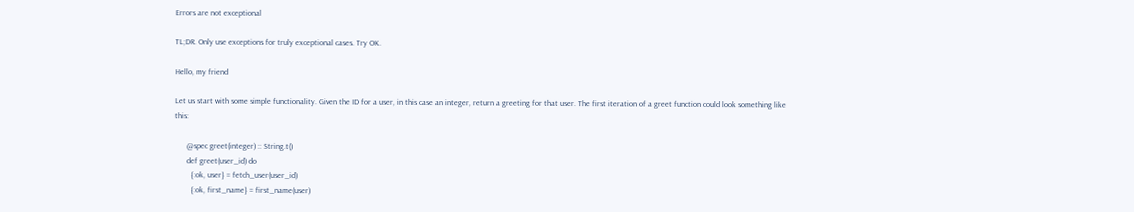Errors are not exceptional

TL;DR. Only use exceptions for truly exceptional cases. Try OK.

Hello, my friend

Let us start with some simple functionality. Given the ID for a user, in this case an integer, return a greeting for that user. The first iteration of a greet function could look something like this:

      @spec greet(integer) :: String.t()
      def greet(user_id) do
        {:ok, user} = fetch_user(user_id)
        {:ok, first_name} = first_name(user)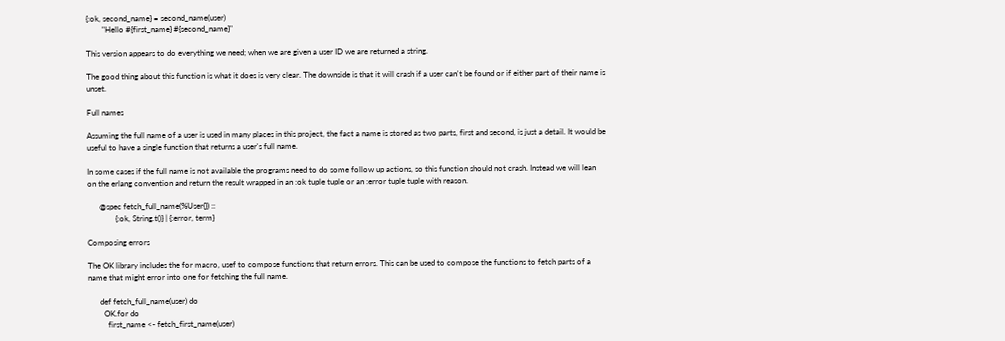{:ok, second_name} = second_name(user)
        "Hello #{first_name} #{second_name}"

This version appears to do everything we need; when we are given a user ID we are returned a string.

The good thing about this function is what it does is very clear. The downside is that it will crash if a user can't be found or if either part of their name is unset.

Full names

Assuming the full name of a user is used in many places in this project, the fact a name is stored as two parts, first and second, is just a detail. It would be useful to have a single function that returns a user's full name.

In some cases if the full name is not available the programs need to do some follow up actions, so this function should not crash. Instead we will lean on the erlang convention and return the result wrapped in an :ok tuple tuple or an :error tuple tuple with reason.

      @spec fetch_full_name(%User{}) ::
              {:ok, String.t()} | {:error, term}

Composing errors

The OK library includes the for macro, usef to compose functions that return errors. This can be used to compose the functions to fetch parts of a name that might error into one for fetching the full name.

      def fetch_full_name(user) do
        OK.for do
          first_name <- fetch_first_name(user)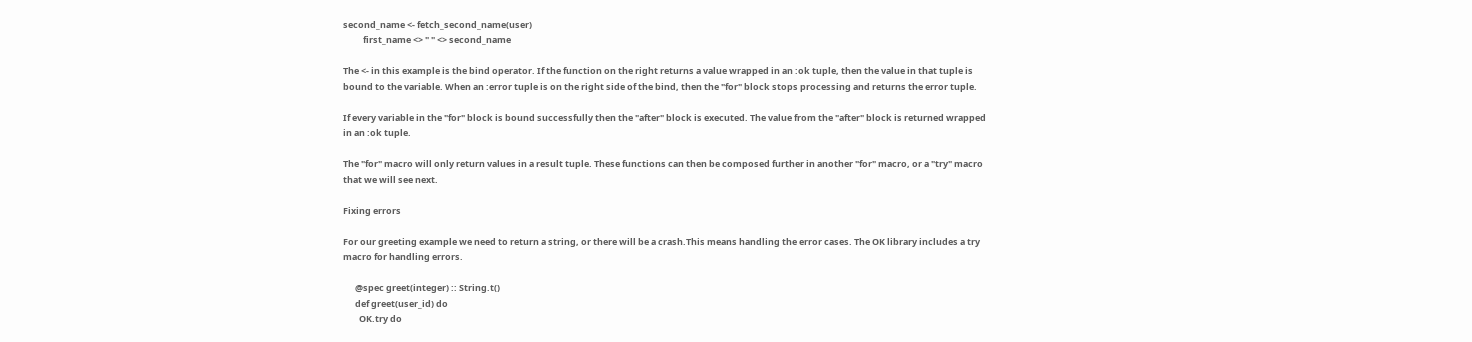second_name <- fetch_second_name(user)
          first_name <> " " <> second_name

The <- in this example is the bind operator. If the function on the right returns a value wrapped in an :ok tuple, then the value in that tuple is bound to the variable. When an :error tuple is on the right side of the bind, then the "for" block stops processing and returns the error tuple.

If every variable in the "for" block is bound successfully then the "after" block is executed. The value from the "after" block is returned wrapped in an :ok tuple.

The "for" macro will only return values in a result tuple. These functions can then be composed further in another "for" macro, or a "try" macro that we will see next.

Fixing errors

For our greeting example we need to return a string, or there will be a crash.This means handling the error cases. The OK library includes a try macro for handling errors.

      @spec greet(integer) :: String.t()
      def greet(user_id) do
        OK.try do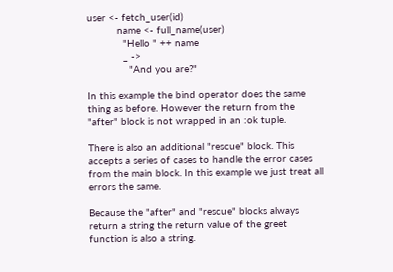user <- fetch_user(id)
          name <- full_name(user)
            "Hello " ++ name
            _ ->
              "And you are?"

In this example the bind operator does the same thing as before. However the return from the "after" block is not wrapped in an :ok tuple.

There is also an additional "rescue" block. This accepts a series of cases to handle the error cases from the main block. In this example we just treat all errors the same.

Because the "after" and "rescue" blocks always return a string the return value of the greet function is also a string.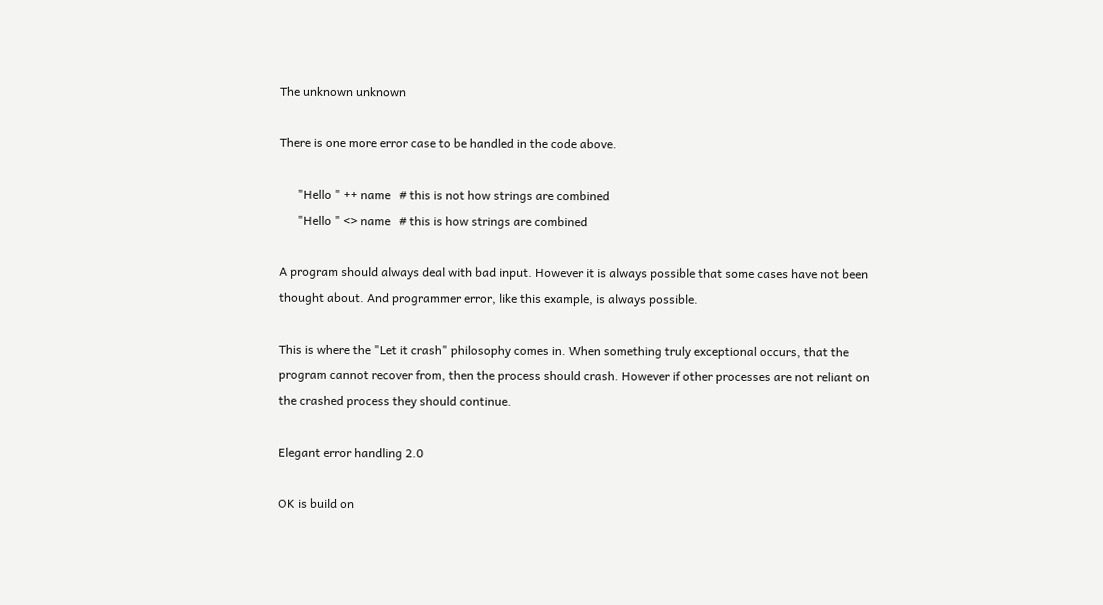The unknown unknown

There is one more error case to be handled in the code above.

      "Hello " ++ name   # this is not how strings are combined
      "Hello " <> name   # this is how strings are combined

A program should always deal with bad input. However it is always possible that some cases have not been thought about. And programmer error, like this example, is always possible.

This is where the "Let it crash" philosophy comes in. When something truly exceptional occurs, that the program cannot recover from, then the process should crash. However if other processes are not reliant on the crashed process they should continue.

Elegant error handling 2.0

OK is build on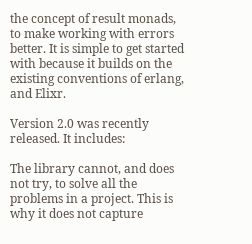the concept of result monads, to make working with errors better. It is simple to get started with because it builds on the existing conventions of erlang, and Elixr.

Version 2.0 was recently released. It includes:

The library cannot, and does not try, to solve all the problems in a project. This is why it does not capture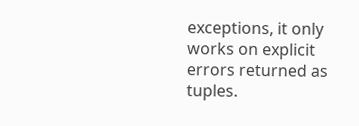exceptions, it only works on explicit errors returned as tuples.